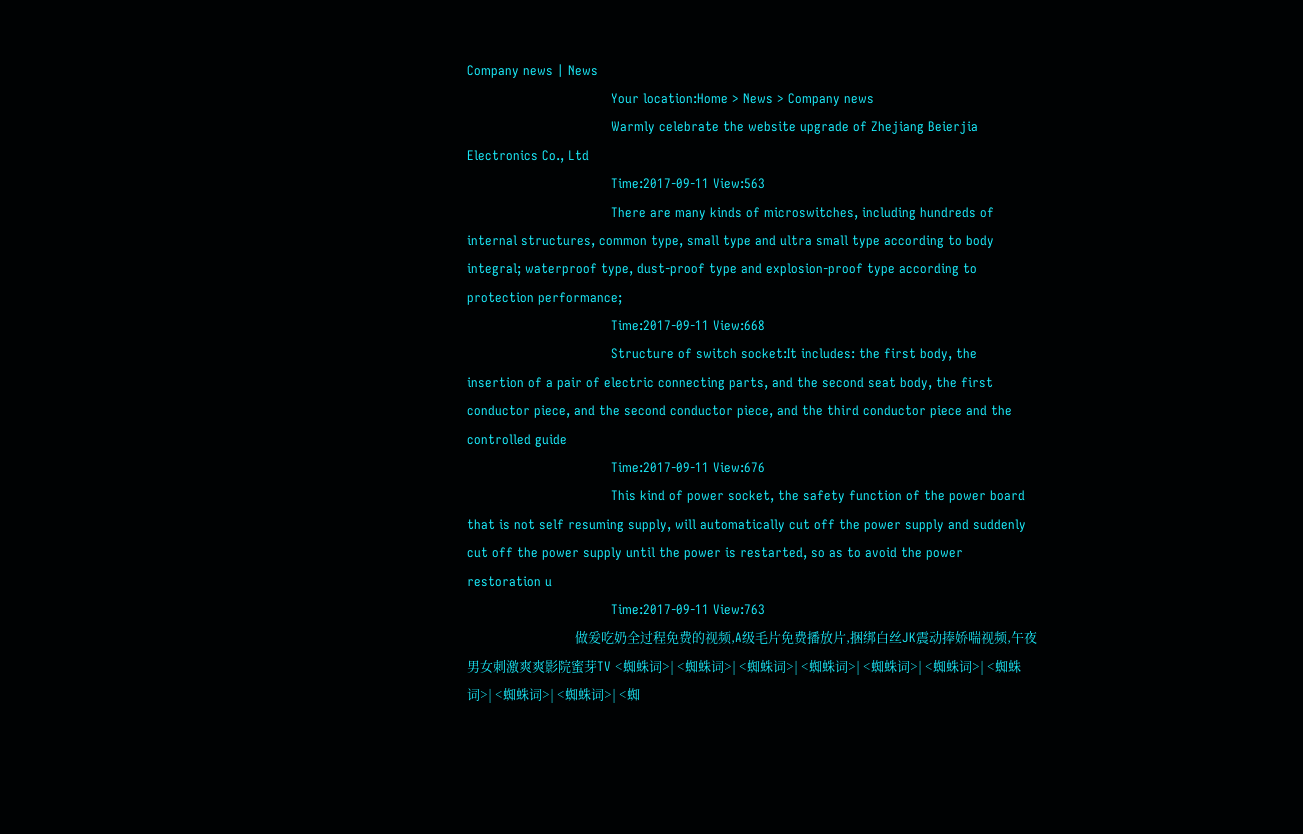Company news | News
                                    Your location:Home > News > Company news
                                    Warmly celebrate the website upgrade of Zhejiang Beierjia Electronics Co., Ltd
                                    Time:2017-09-11 View:563
                                    There are many kinds of microswitches, including hundreds of internal structures, common type, small type and ultra small type according to body integral; waterproof type, dust-proof type and explosion-proof type according to protection performance;
                                    Time:2017-09-11 View:668
                                    Structure of switch socket:It includes: the first body, the insertion of a pair of electric connecting parts, and the second seat body, the first conductor piece, and the second conductor piece, and the third conductor piece and the controlled guide
                                    Time:2017-09-11 View:676
                                    This kind of power socket, the safety function of the power board that is not self resuming supply, will automatically cut off the power supply and suddenly cut off the power supply until the power is restarted, so as to avoid the power restoration u
                                    Time:2017-09-11 View:763
                                    做爰吃奶全过程免费的视频,A级毛片免费播放片,捆绑白丝JK震动捧娇喘视频,午夜男女刺激爽爽影院蜜芽TV <蜘蛛词>| <蜘蛛词>| <蜘蛛词>| <蜘蛛词>| <蜘蛛词>| <蜘蛛词>| <蜘蛛词>| <蜘蛛词>| <蜘蛛词>| <蜘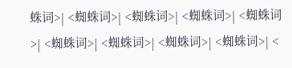蛛词>| <蜘蛛词>| <蜘蛛词>| <蜘蛛词>| <蜘蛛词>| <蜘蛛词>| <蜘蛛词>| <蜘蛛词>| <蜘蛛词>| <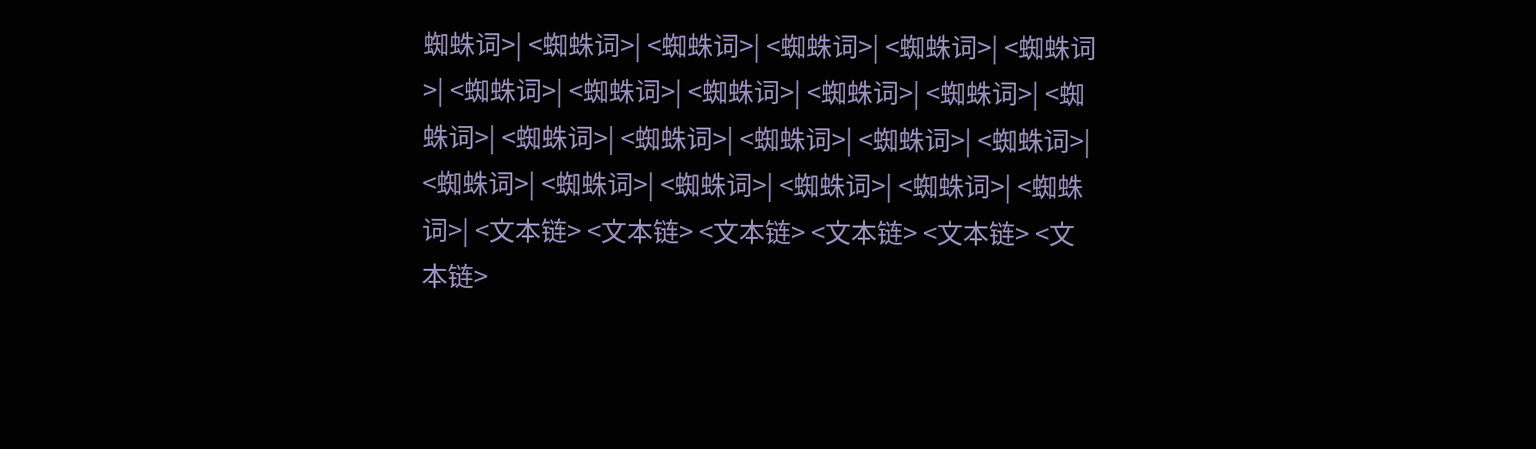蜘蛛词>| <蜘蛛词>| <蜘蛛词>| <蜘蛛词>| <蜘蛛词>| <蜘蛛词>| <蜘蛛词>| <蜘蛛词>| <蜘蛛词>| <蜘蛛词>| <蜘蛛词>| <蜘蛛词>| <蜘蛛词>| <蜘蛛词>| <蜘蛛词>| <蜘蛛词>| <蜘蛛词>| <蜘蛛词>| <蜘蛛词>| <蜘蛛词>| <蜘蛛词>| <蜘蛛词>| <蜘蛛词>| <文本链> <文本链> <文本链> <文本链> <文本链> <文本链>